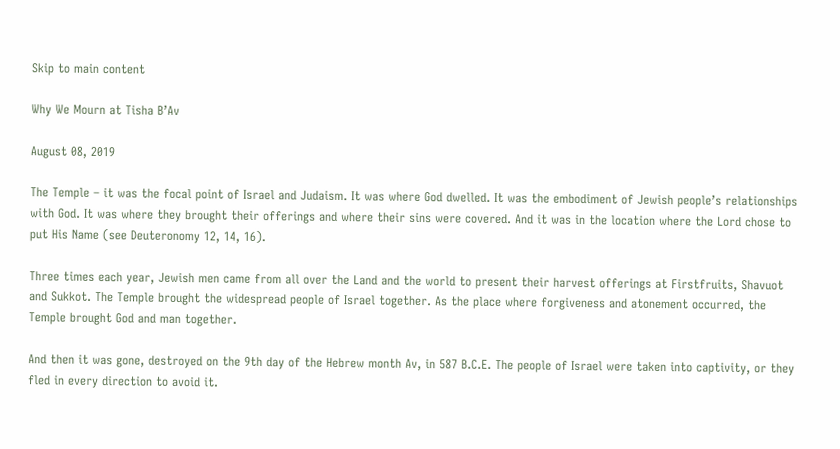Skip to main content

Why We Mourn at Tisha B’Av

August 08, 2019

The Temple – it was the focal point of Israel and Judaism. It was where God dwelled. It was the embodiment of Jewish people’s relationships with God. It was where they brought their offerings and where their sins were covered. And it was in the location where the Lord chose to put His Name (see Deuteronomy 12, 14, 16).

Three times each year, Jewish men came from all over the Land and the world to present their harvest offerings at Firstfruits, Shavuot and Sukkot. The Temple brought the widespread people of Israel together. As the place where forgiveness and atonement occurred, the Temple brought God and man together.

And then it was gone, destroyed on the 9th day of the Hebrew month Av, in 587 B.C.E. The people of Israel were taken into captivity, or they fled in every direction to avoid it.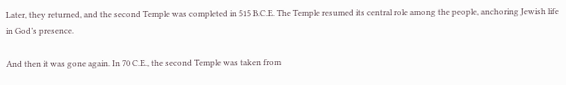Later, they returned, and the second Temple was completed in 515 B.C.E. The Temple resumed its central role among the people, anchoring Jewish life in God’s presence.

And then it was gone again. In 70 C.E., the second Temple was taken from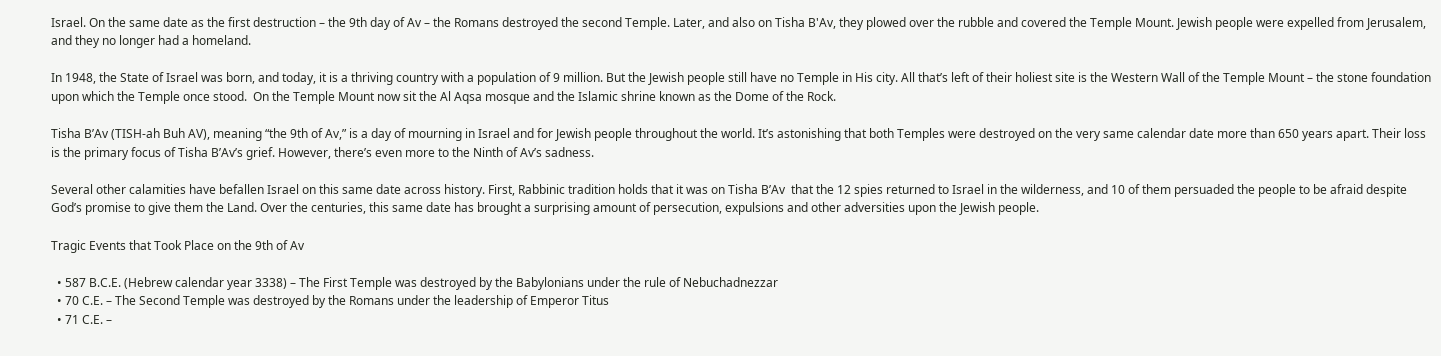Israel. On the same date as the first destruction – the 9th day of Av – the Romans destroyed the second Temple. Later, and also on Tisha B'Av, they plowed over the rubble and covered the Temple Mount. Jewish people were expelled from Jerusalem, and they no longer had a homeland.

In 1948, the State of Israel was born, and today, it is a thriving country with a population of 9 million. But the Jewish people still have no Temple in His city. All that’s left of their holiest site is the Western Wall of the Temple Mount – the stone foundation upon which the Temple once stood.  On the Temple Mount now sit the Al Aqsa mosque and the Islamic shrine known as the Dome of the Rock.

Tisha B’Av (TISH-ah Buh AV), meaning “the 9th of Av,” is a day of mourning in Israel and for Jewish people throughout the world. It’s astonishing that both Temples were destroyed on the very same calendar date more than 650 years apart. Their loss is the primary focus of Tisha B’Av’s grief. However, there’s even more to the Ninth of Av’s sadness.

Several other calamities have befallen Israel on this same date across history. First, Rabbinic tradition holds that it was on Tisha B’Av  that the 12 spies returned to Israel in the wilderness, and 10 of them persuaded the people to be afraid despite God’s promise to give them the Land. Over the centuries, this same date has brought a surprising amount of persecution, expulsions and other adversities upon the Jewish people.

Tragic Events that Took Place on the 9th of Av

  • 587 B.C.E. (Hebrew calendar year 3338) – The First Temple was destroyed by the Babylonians under the rule of Nebuchadnezzar
  • 70 C.E. – The Second Temple was destroyed by the Romans under the leadership of Emperor Titus
  • 71 C.E. –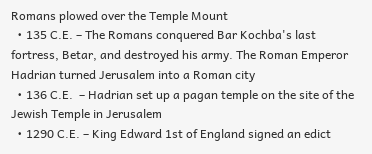Romans plowed over the Temple Mount
  • 135 C.E. – The Romans conquered Bar Kochba's last fortress, Betar, and destroyed his army. The Roman Emperor Hadrian turned Jerusalem into a Roman city
  • 136 C.E.  – Hadrian set up a pagan temple on the site of the Jewish Temple in Jerusalem
  • 1290 C.E. – King Edward 1st of England signed an edict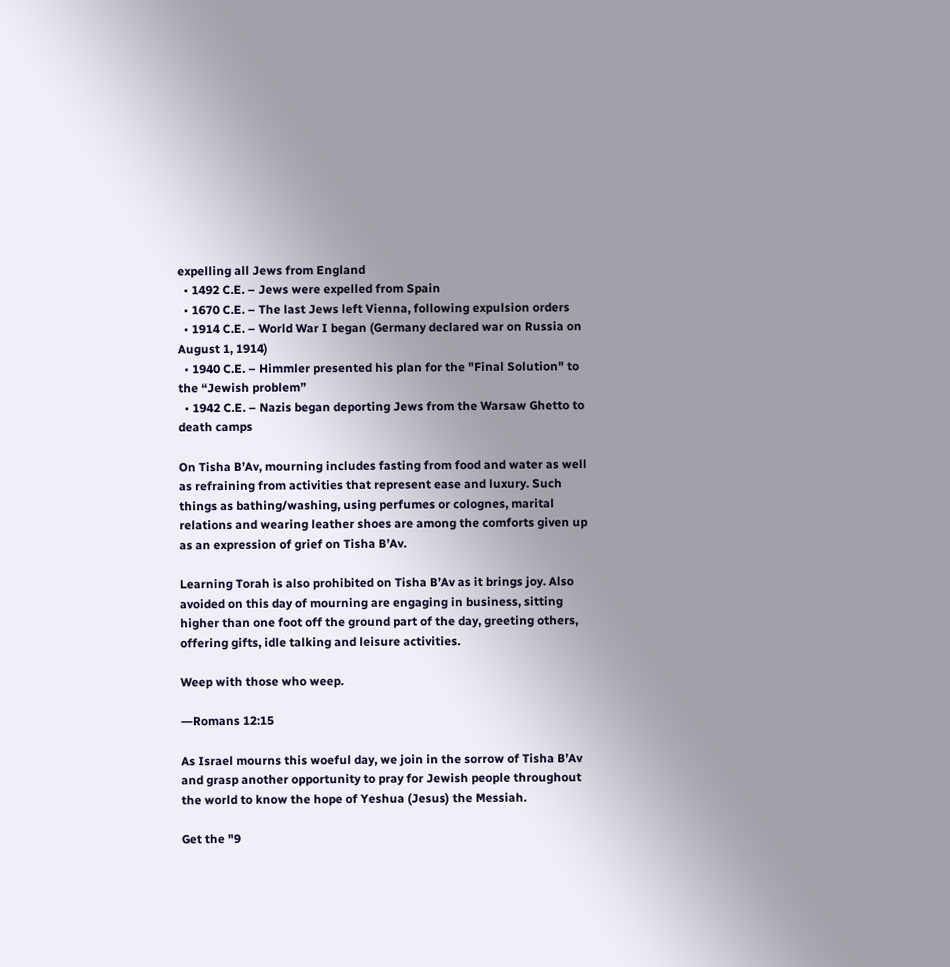expelling all Jews from England
  • 1492 C.E. – Jews were expelled from Spain
  • 1670 C.E. – The last Jews left Vienna, following expulsion orders
  • 1914 C.E. – World War I began (Germany declared war on Russia on August 1, 1914)
  • 1940 C.E. – Himmler presented his plan for the "Final Solution" to the “Jewish problem”
  • 1942 C.E. – Nazis began deporting Jews from the Warsaw Ghetto to death camps

On Tisha B’Av, mourning includes fasting from food and water as well as refraining from activities that represent ease and luxury. Such things as bathing/washing, using perfumes or colognes, marital relations and wearing leather shoes are among the comforts given up as an expression of grief on Tisha B’Av.

Learning Torah is also prohibited on Tisha B’Av as it brings joy. Also avoided on this day of mourning are engaging in business, sitting higher than one foot off the ground part of the day, greeting others, offering gifts, idle talking and leisure activities.

Weep with those who weep.

―Romans 12:15

As Israel mourns this woeful day, we join in the sorrow of Tisha B’Av and grasp another opportunity to pray for Jewish people throughout the world to know the hope of Yeshua (Jesus) the Messiah.

Get the "9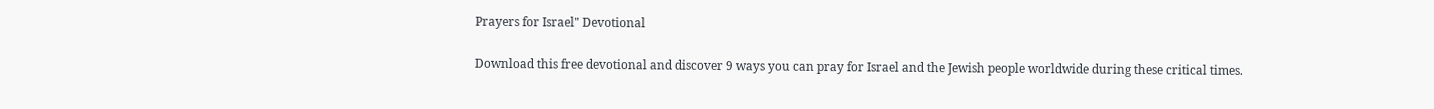Prayers for Israel" Devotional

Download this free devotional and discover 9 ways you can pray for Israel and the Jewish people worldwide during these critical times.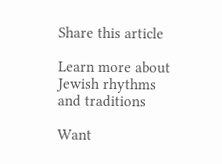Share this article

Learn more about Jewish rhythms and traditions

Want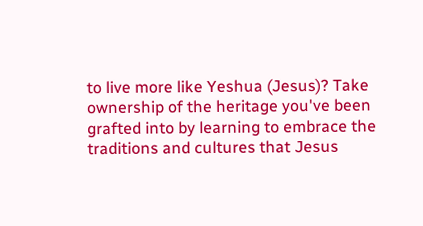to live more like Yeshua (Jesus)? Take ownership of the heritage you've been grafted into by learning to embrace the traditions and cultures that Jesus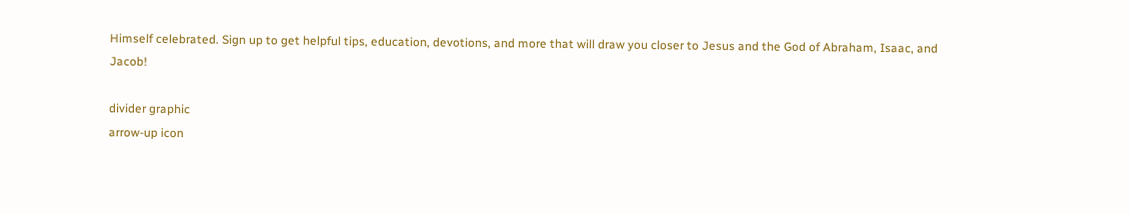Himself celebrated. Sign up to get helpful tips, education, devotions, and more that will draw you closer to Jesus and the God of Abraham, Isaac, and Jacob!

divider graphic
arrow-up icon